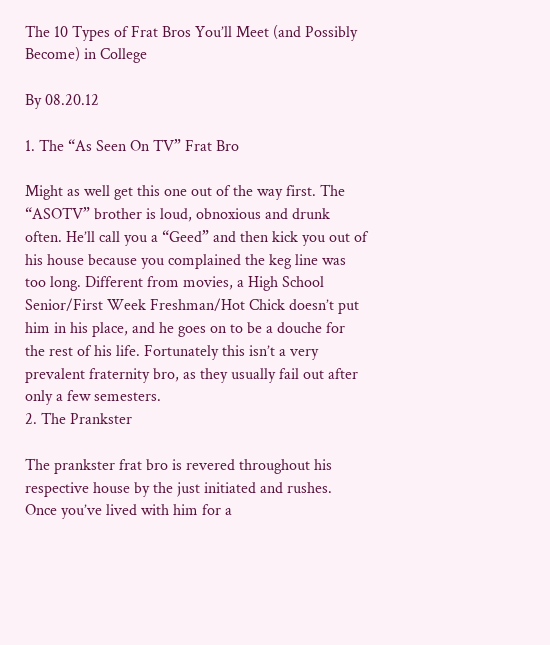The 10 Types of Frat Bros You’ll Meet (and Possibly Become) in College

By 08.20.12

1. The “As Seen On TV” Frat Bro

Might as well get this one out of the way first. The “ASOTV” brother is loud, obnoxious and drunk often. He’ll call you a “Geed” and then kick you out of his house because you complained the keg line was too long. Different from movies, a High School Senior/First Week Freshman/Hot Chick doesn’t put him in his place, and he goes on to be a douche for the rest of his life. Fortunately this isn’t a very prevalent fraternity bro, as they usually fail out after only a few semesters.
2. The Prankster

The prankster frat bro is revered throughout his respective house by the just initiated and rushes. Once you’ve lived with him for a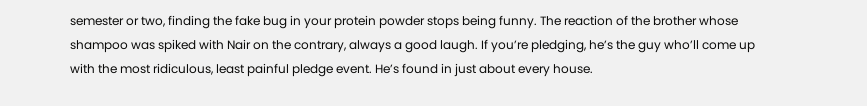semester or two, finding the fake bug in your protein powder stops being funny. The reaction of the brother whose shampoo was spiked with Nair on the contrary, always a good laugh. If you’re pledging, he’s the guy who’ll come up with the most ridiculous, least painful pledge event. He’s found in just about every house.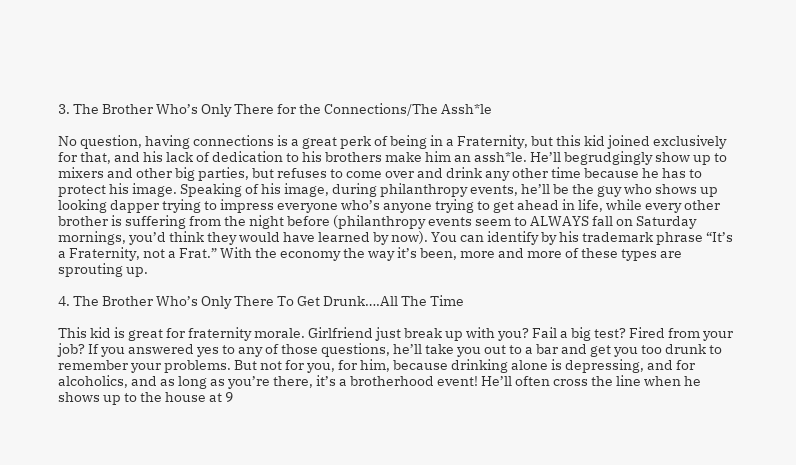3. The Brother Who’s Only There for the Connections/The Assh*le

No question, having connections is a great perk of being in a Fraternity, but this kid joined exclusively for that, and his lack of dedication to his brothers make him an assh*le. He’ll begrudgingly show up to mixers and other big parties, but refuses to come over and drink any other time because he has to protect his image. Speaking of his image, during philanthropy events, he’ll be the guy who shows up looking dapper trying to impress everyone who’s anyone trying to get ahead in life, while every other brother is suffering from the night before (philanthropy events seem to ALWAYS fall on Saturday mornings, you’d think they would have learned by now). You can identify by his trademark phrase “It’s a Fraternity, not a Frat.” With the economy the way it’s been, more and more of these types are sprouting up.

4. The Brother Who’s Only There To Get Drunk….All The Time

This kid is great for fraternity morale. Girlfriend just break up with you? Fail a big test? Fired from your job? If you answered yes to any of those questions, he’ll take you out to a bar and get you too drunk to remember your problems. But not for you, for him, because drinking alone is depressing, and for alcoholics, and as long as you’re there, it’s a brotherhood event! He’ll often cross the line when he shows up to the house at 9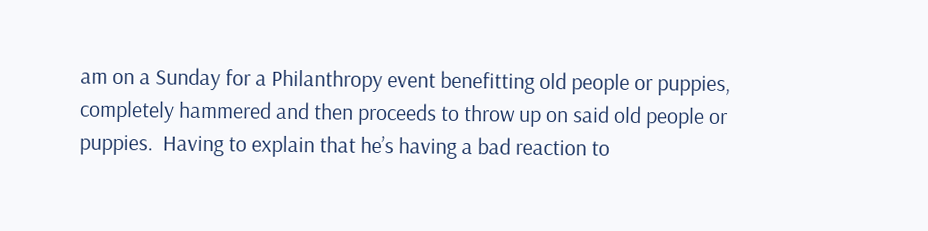am on a Sunday for a Philanthropy event benefitting old people or puppies, completely hammered and then proceeds to throw up on said old people or puppies.  Having to explain that he’s having a bad reaction to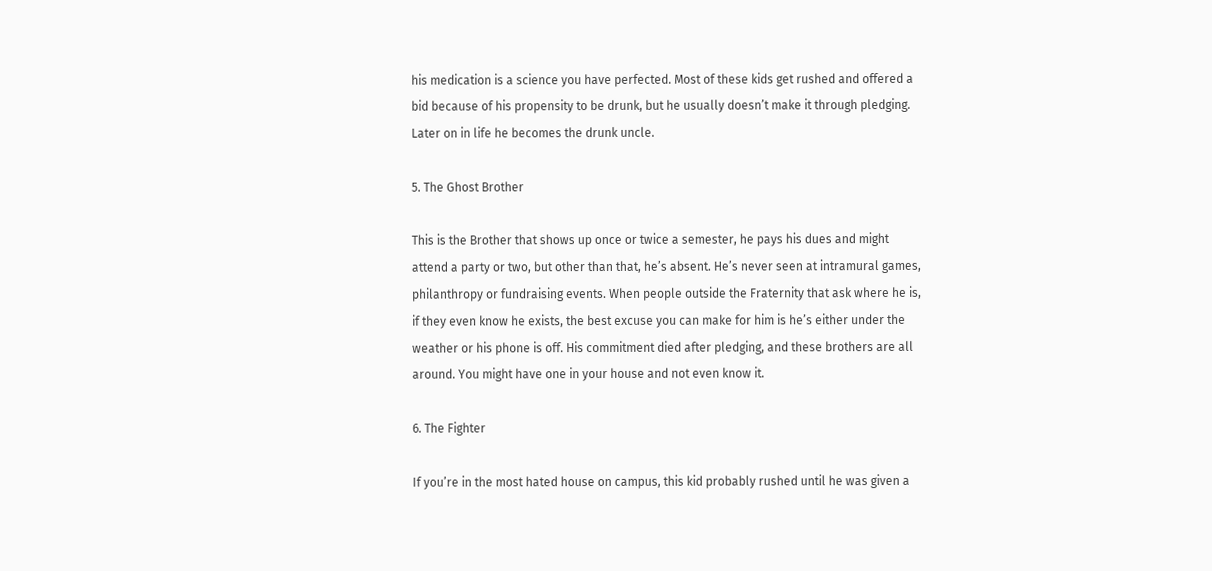his medication is a science you have perfected. Most of these kids get rushed and offered a bid because of his propensity to be drunk, but he usually doesn’t make it through pledging. Later on in life he becomes the drunk uncle.

5. The Ghost Brother

This is the Brother that shows up once or twice a semester, he pays his dues and might attend a party or two, but other than that, he’s absent. He’s never seen at intramural games, philanthropy or fundraising events. When people outside the Fraternity that ask where he is, if they even know he exists, the best excuse you can make for him is he’s either under the weather or his phone is off. His commitment died after pledging, and these brothers are all around. You might have one in your house and not even know it.

6. The Fighter

If you’re in the most hated house on campus, this kid probably rushed until he was given a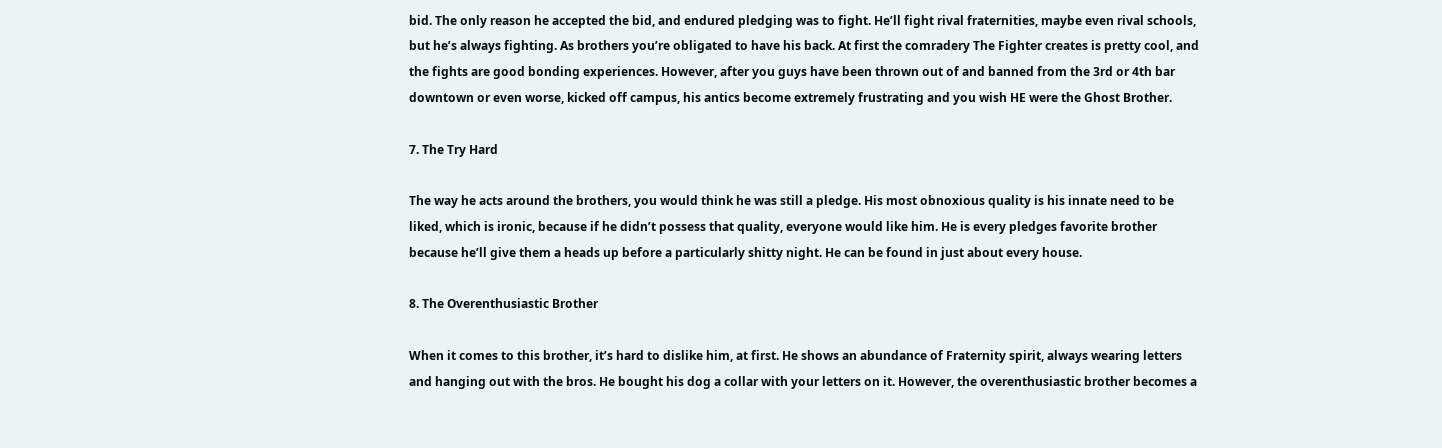bid. The only reason he accepted the bid, and endured pledging was to fight. He’ll fight rival fraternities, maybe even rival schools, but he’s always fighting. As brothers you’re obligated to have his back. At first the comradery The Fighter creates is pretty cool, and the fights are good bonding experiences. However, after you guys have been thrown out of and banned from the 3rd or 4th bar downtown or even worse, kicked off campus, his antics become extremely frustrating and you wish HE were the Ghost Brother.

7. The Try Hard

The way he acts around the brothers, you would think he was still a pledge. His most obnoxious quality is his innate need to be liked, which is ironic, because if he didn’t possess that quality, everyone would like him. He is every pledges favorite brother because he’ll give them a heads up before a particularly shitty night. He can be found in just about every house.

8. The Overenthusiastic Brother

When it comes to this brother, it’s hard to dislike him, at first. He shows an abundance of Fraternity spirit, always wearing letters and hanging out with the bros. He bought his dog a collar with your letters on it. However, the overenthusiastic brother becomes a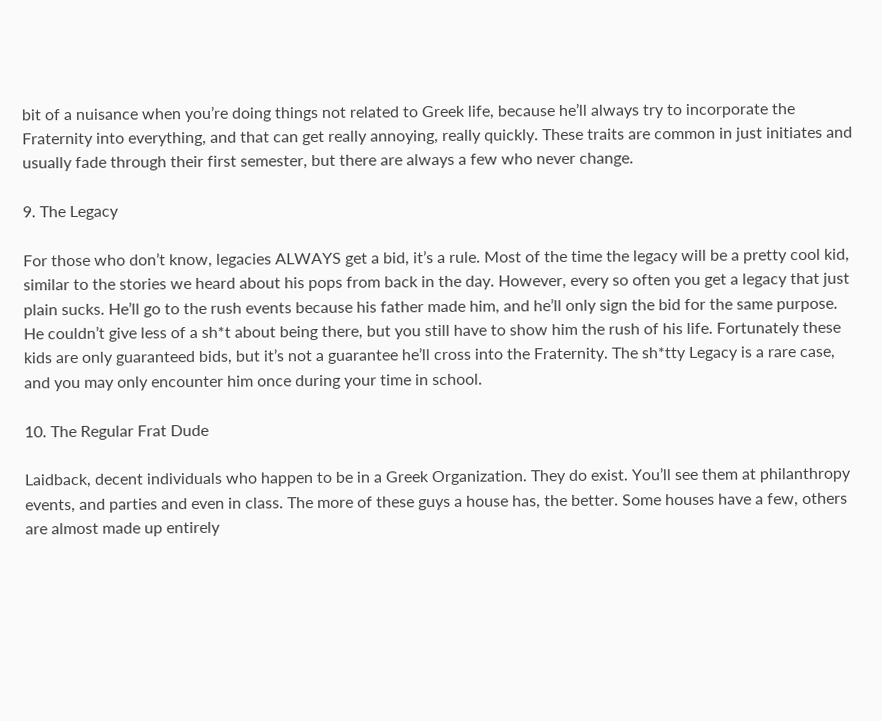bit of a nuisance when you’re doing things not related to Greek life, because he’ll always try to incorporate the Fraternity into everything, and that can get really annoying, really quickly. These traits are common in just initiates and usually fade through their first semester, but there are always a few who never change.

9. The Legacy

For those who don’t know, legacies ALWAYS get a bid, it’s a rule. Most of the time the legacy will be a pretty cool kid, similar to the stories we heard about his pops from back in the day. However, every so often you get a legacy that just plain sucks. He’ll go to the rush events because his father made him, and he’ll only sign the bid for the same purpose. He couldn’t give less of a sh*t about being there, but you still have to show him the rush of his life. Fortunately these kids are only guaranteed bids, but it’s not a guarantee he’ll cross into the Fraternity. The sh*tty Legacy is a rare case, and you may only encounter him once during your time in school.

10. The Regular Frat Dude

Laidback, decent individuals who happen to be in a Greek Organization. They do exist. You’ll see them at philanthropy events, and parties and even in class. The more of these guys a house has, the better. Some houses have a few, others are almost made up entirely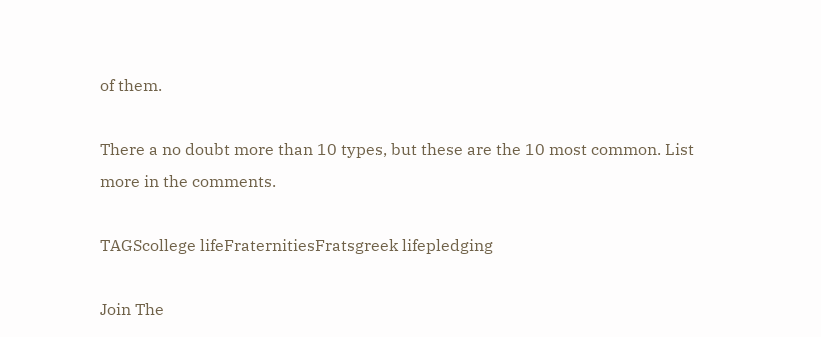of them.

There a no doubt more than 10 types, but these are the 10 most common. List more in the comments.

TAGScollege lifeFraternitiesFratsgreek lifepledging

Join The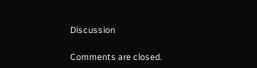Discussion

Comments are closed.